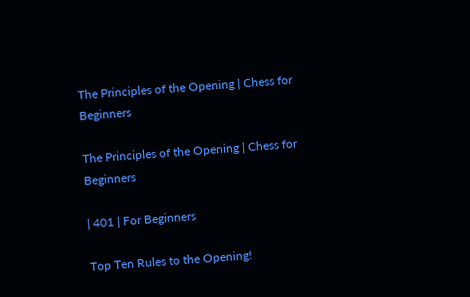The Principles of the Opening | Chess for Beginners

The Principles of the Opening | Chess for Beginners

| 401 | For Beginners

Top Ten Rules to the Opening!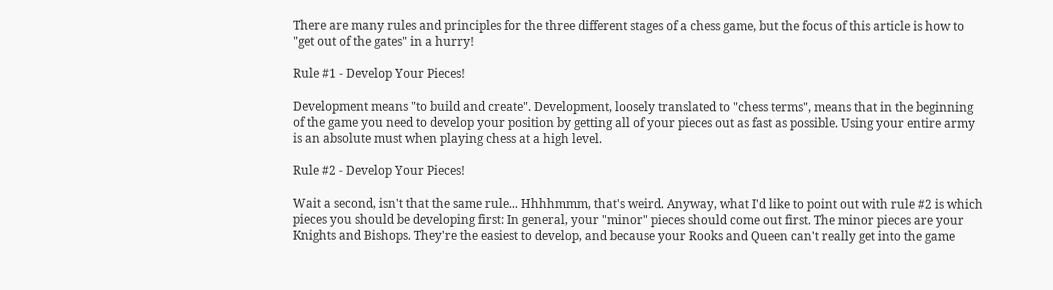There are many rules and principles for the three different stages of a chess game, but the focus of this article is how to "get out of the gates" in a hurry!

Rule #1 - Develop Your Pieces!

Development means "to build and create". Development, loosely translated to "chess terms", means that in the beginning of the game you need to develop your position by getting all of your pieces out as fast as possible. Using your entire army is an absolute must when playing chess at a high level.

Rule #2 - Develop Your Pieces!

Wait a second, isn't that the same rule... Hhhhmmm, that's weird. Anyway, what I'd like to point out with rule #2 is which pieces you should be developing first: In general, your "minor" pieces should come out first. The minor pieces are your Knights and Bishops. They're the easiest to develop, and because your Rooks and Queen can't really get into the game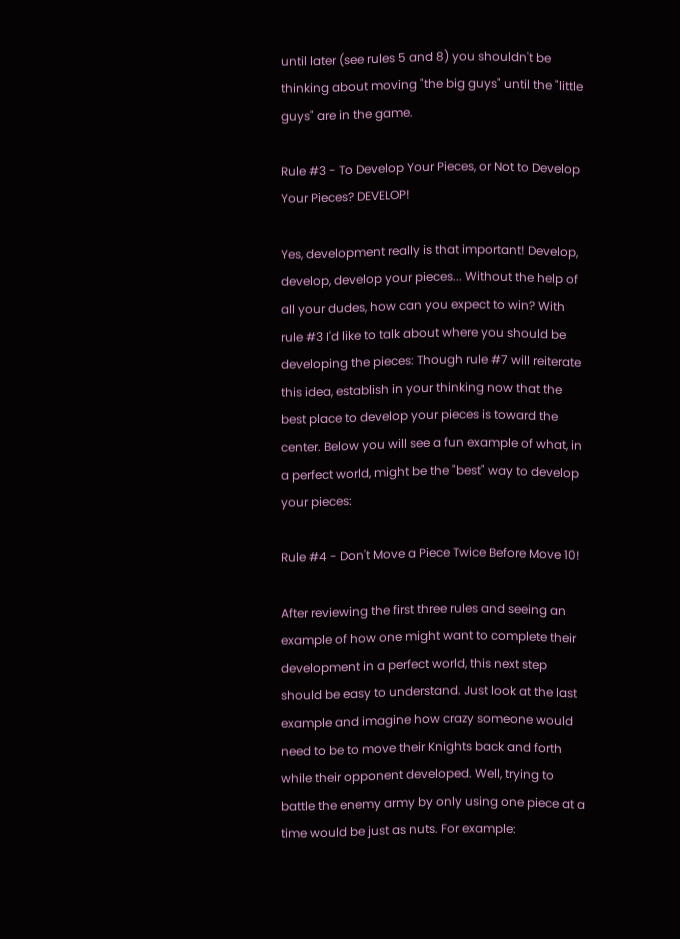until later (see rules 5 and 8) you shouldn't be thinking about moving "the big guys" until the "little guys" are in the game.

Rule #3 - To Develop Your Pieces, or Not to Develop Your Pieces? DEVELOP!

Yes, development really is that important! Develop, develop, develop your pieces... Without the help of all your dudes, how can you expect to win? With rule #3 I'd like to talk about where you should be developing the pieces: Though rule #7 will reiterate this idea, establish in your thinking now that the best place to develop your pieces is toward the center. Below you will see a fun example of what, in a perfect world, might be the "best" way to develop your pieces:

Rule #4 - Don't Move a Piece Twice Before Move 10!

After reviewing the first three rules and seeing an example of how one might want to complete their development in a perfect world, this next step should be easy to understand. Just look at the last example and imagine how crazy someone would need to be to move their Knights back and forth while their opponent developed. Well, trying to battle the enemy army by only using one piece at a time would be just as nuts. For example: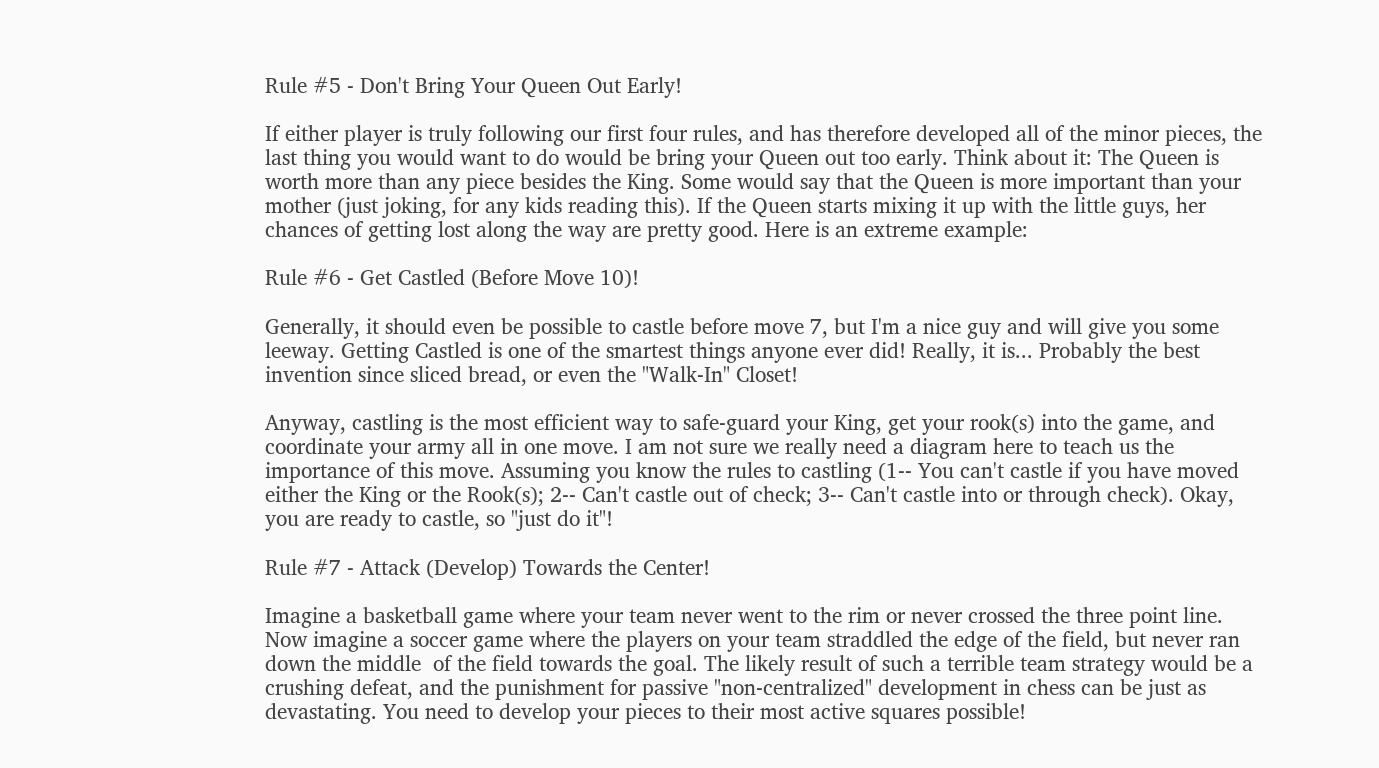Rule #5 - Don't Bring Your Queen Out Early!

If either player is truly following our first four rules, and has therefore developed all of the minor pieces, the last thing you would want to do would be bring your Queen out too early. Think about it: The Queen is worth more than any piece besides the King. Some would say that the Queen is more important than your mother (just joking, for any kids reading this). If the Queen starts mixing it up with the little guys, her chances of getting lost along the way are pretty good. Here is an extreme example:

Rule #6 - Get Castled (Before Move 10)!

Generally, it should even be possible to castle before move 7, but I'm a nice guy and will give you some leeway. Getting Castled is one of the smartest things anyone ever did! Really, it is... Probably the best invention since sliced bread, or even the "Walk-In" Closet!

Anyway, castling is the most efficient way to safe-guard your King, get your rook(s) into the game, and coordinate your army all in one move. I am not sure we really need a diagram here to teach us the importance of this move. Assuming you know the rules to castling (1-- You can't castle if you have moved either the King or the Rook(s); 2-- Can't castle out of check; 3-- Can't castle into or through check). Okay, you are ready to castle, so "just do it"!

Rule #7 - Attack (Develop) Towards the Center!

Imagine a basketball game where your team never went to the rim or never crossed the three point line. Now imagine a soccer game where the players on your team straddled the edge of the field, but never ran down the middle  of the field towards the goal. The likely result of such a terrible team strategy would be a crushing defeat, and the punishment for passive "non-centralized" development in chess can be just as devastating. You need to develop your pieces to their most active squares possible!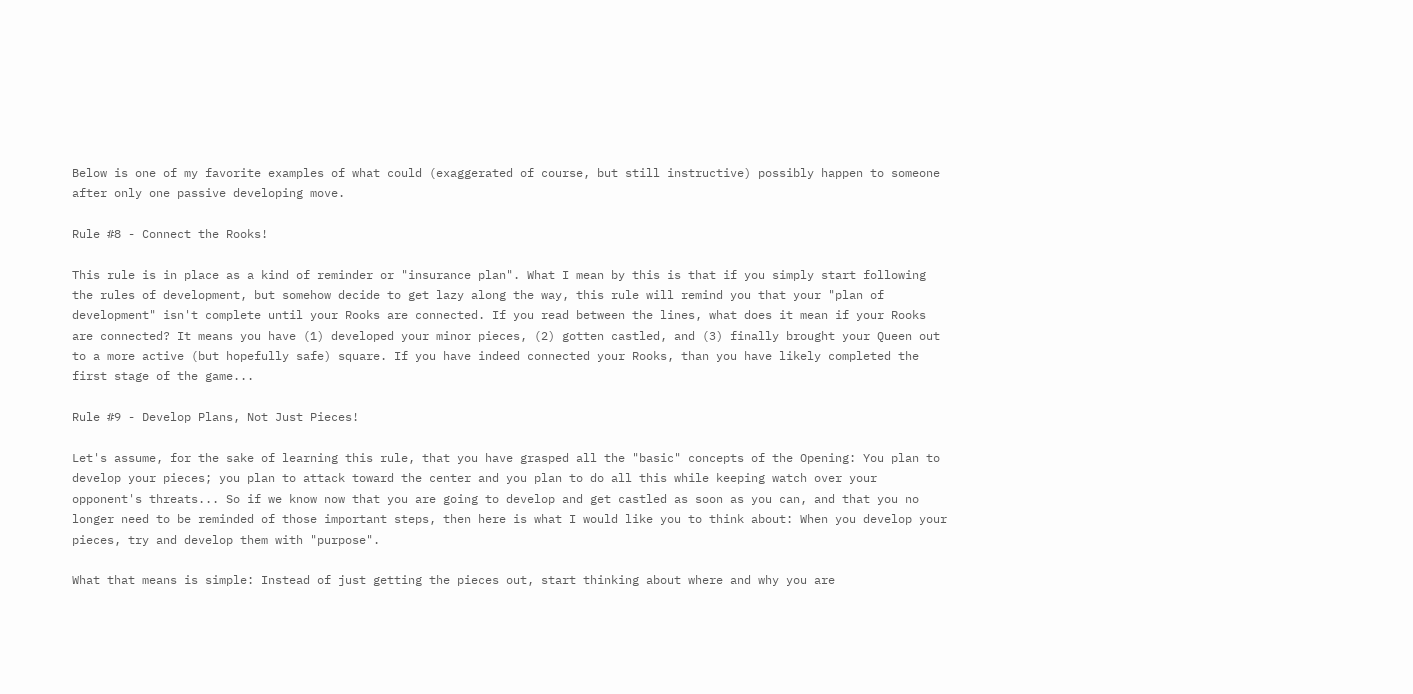Below is one of my favorite examples of what could (exaggerated of course, but still instructive) possibly happen to someone after only one passive developing move.

Rule #8 - Connect the Rooks!

This rule is in place as a kind of reminder or "insurance plan". What I mean by this is that if you simply start following the rules of development, but somehow decide to get lazy along the way, this rule will remind you that your "plan of development" isn't complete until your Rooks are connected. If you read between the lines, what does it mean if your Rooks are connected? It means you have (1) developed your minor pieces, (2) gotten castled, and (3) finally brought your Queen out to a more active (but hopefully safe) square. If you have indeed connected your Rooks, than you have likely completed the first stage of the game...

Rule #9 - Develop Plans, Not Just Pieces!

Let's assume, for the sake of learning this rule, that you have grasped all the "basic" concepts of the Opening: You plan to develop your pieces; you plan to attack toward the center and you plan to do all this while keeping watch over your opponent's threats... So if we know now that you are going to develop and get castled as soon as you can, and that you no longer need to be reminded of those important steps, then here is what I would like you to think about: When you develop your pieces, try and develop them with "purpose".

What that means is simple: Instead of just getting the pieces out, start thinking about where and why you are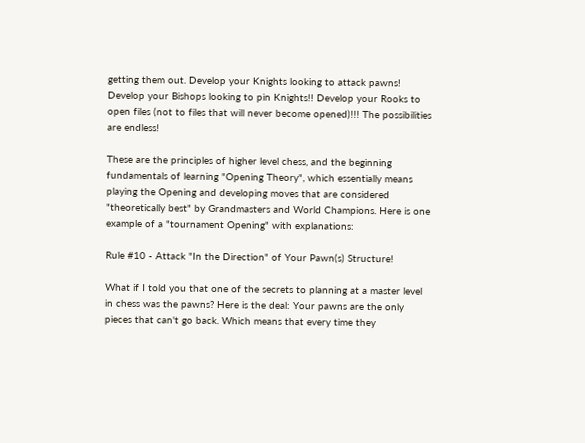getting them out. Develop your Knights looking to attack pawns! Develop your Bishops looking to pin Knights!! Develop your Rooks to open files (not to files that will never become opened)!!! The possibilities are endless!

These are the principles of higher level chess, and the beginning fundamentals of learning "Opening Theory", which essentially means playing the Opening and developing moves that are considered "theoretically best" by Grandmasters and World Champions. Here is one example of a "tournament Opening" with explanations:

Rule #10 - Attack "In the Direction" of Your Pawn(s) Structure!

What if I told you that one of the secrets to planning at a master level in chess was the pawns? Here is the deal: Your pawns are the only pieces that can't go back. Which means that every time they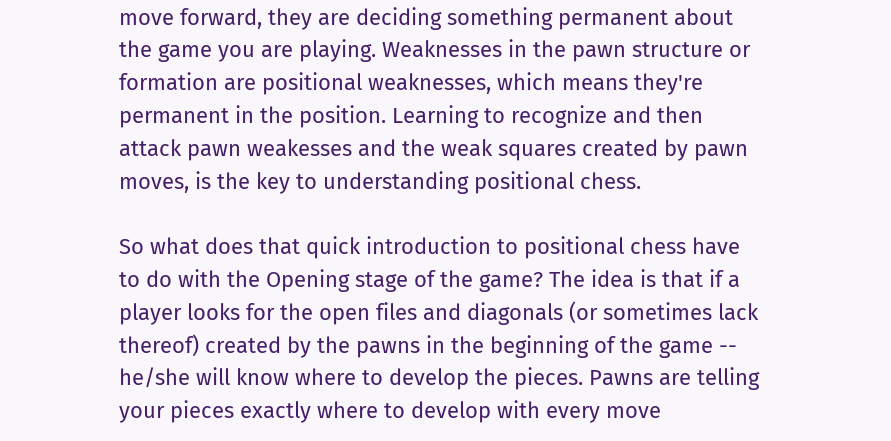move forward, they are deciding something permanent about the game you are playing. Weaknesses in the pawn structure or formation are positional weaknesses, which means they're permanent in the position. Learning to recognize and then attack pawn weakesses and the weak squares created by pawn moves, is the key to understanding positional chess.

So what does that quick introduction to positional chess have to do with the Opening stage of the game? The idea is that if a player looks for the open files and diagonals (or sometimes lack thereof) created by the pawns in the beginning of the game -- he/she will know where to develop the pieces. Pawns are telling your pieces exactly where to develop with every move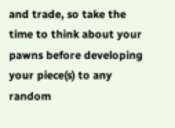and trade, so take the time to think about your pawns before developing your piece(s) to any random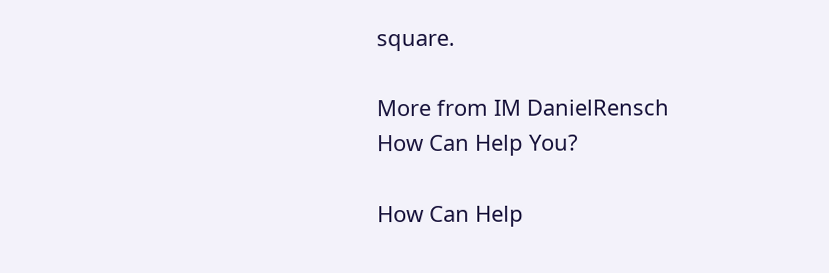square.

More from IM DanielRensch
How Can Help You?

How Can Help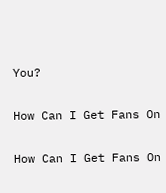You?

How Can I Get Fans On

How Can I Get Fans On